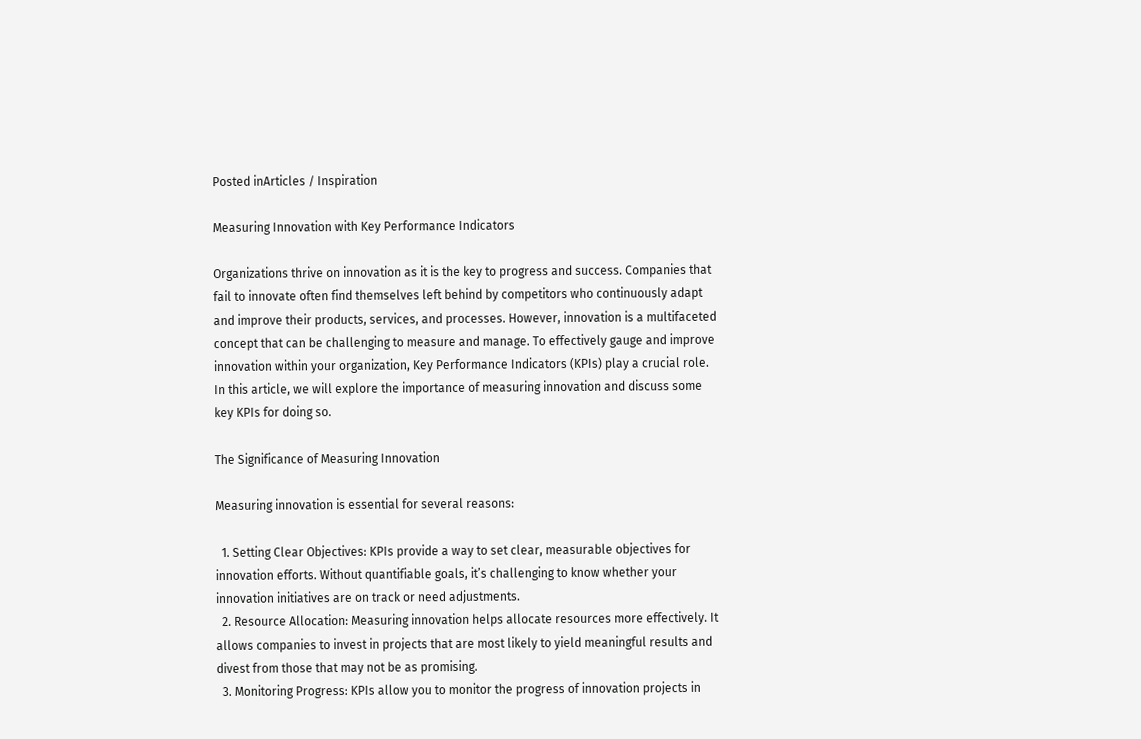Posted inArticles / Inspiration

Measuring Innovation with Key Performance Indicators

Organizations thrive on innovation as it is the key to progress and success. Companies that fail to innovate often find themselves left behind by competitors who continuously adapt and improve their products, services, and processes. However, innovation is a multifaceted concept that can be challenging to measure and manage. To effectively gauge and improve innovation within your organization, Key Performance Indicators (KPIs) play a crucial role. In this article, we will explore the importance of measuring innovation and discuss some key KPIs for doing so.

The Significance of Measuring Innovation

Measuring innovation is essential for several reasons:

  1. Setting Clear Objectives: KPIs provide a way to set clear, measurable objectives for innovation efforts. Without quantifiable goals, it’s challenging to know whether your innovation initiatives are on track or need adjustments.
  2. Resource Allocation: Measuring innovation helps allocate resources more effectively. It allows companies to invest in projects that are most likely to yield meaningful results and divest from those that may not be as promising.
  3. Monitoring Progress: KPIs allow you to monitor the progress of innovation projects in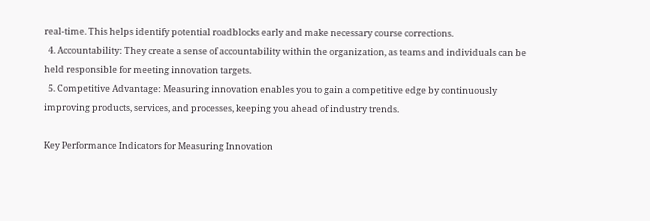real-time. This helps identify potential roadblocks early and make necessary course corrections.
  4. Accountability: They create a sense of accountability within the organization, as teams and individuals can be held responsible for meeting innovation targets.
  5. Competitive Advantage: Measuring innovation enables you to gain a competitive edge by continuously improving products, services, and processes, keeping you ahead of industry trends.

Key Performance Indicators for Measuring Innovation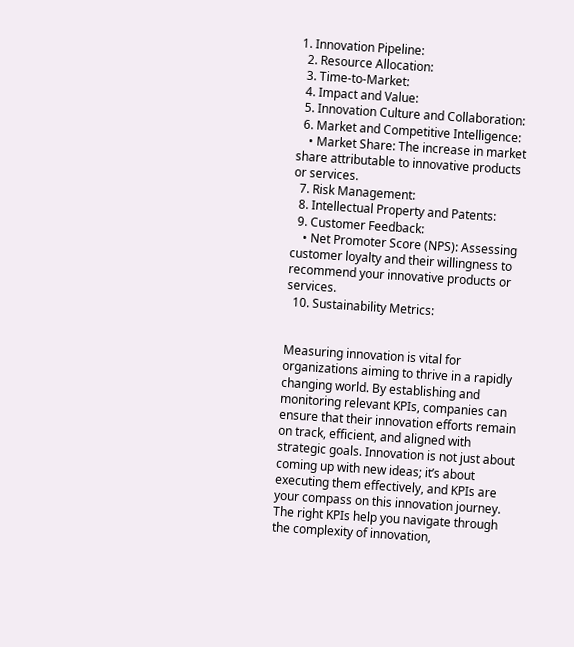1. Innovation Pipeline:
  2. Resource Allocation:
  3. Time-to-Market:
  4. Impact and Value:
  5. Innovation Culture and Collaboration:
  6. Market and Competitive Intelligence:
    • Market Share: The increase in market share attributable to innovative products or services.
  7. Risk Management:
  8. Intellectual Property and Patents:
  9. Customer Feedback:
    • Net Promoter Score (NPS): Assessing customer loyalty and their willingness to recommend your innovative products or services.
  10. Sustainability Metrics:


Measuring innovation is vital for organizations aiming to thrive in a rapidly changing world. By establishing and monitoring relevant KPIs, companies can ensure that their innovation efforts remain on track, efficient, and aligned with strategic goals. Innovation is not just about coming up with new ideas; it’s about executing them effectively, and KPIs are your compass on this innovation journey. The right KPIs help you navigate through the complexity of innovation,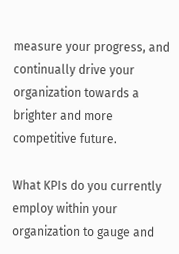measure your progress, and continually drive your organization towards a brighter and more competitive future.

What KPIs do you currently employ within your organization to gauge and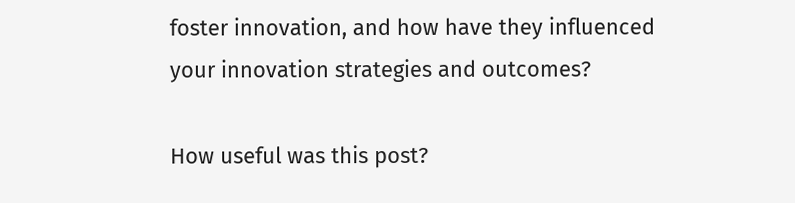foster innovation, and how have they influenced your innovation strategies and outcomes?

How useful was this post?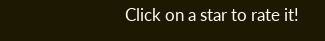Click on a star to rate it!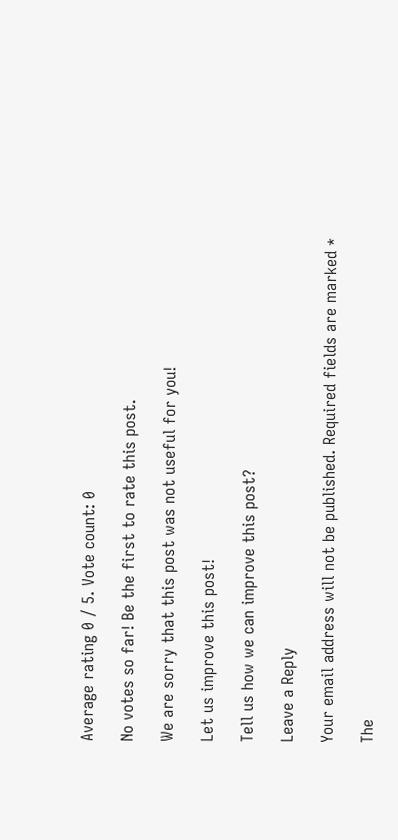Average rating 0 / 5. Vote count: 0

No votes so far! Be the first to rate this post.

We are sorry that this post was not useful for you!

Let us improve this post!

Tell us how we can improve this post?

Leave a Reply

Your email address will not be published. Required fields are marked *

The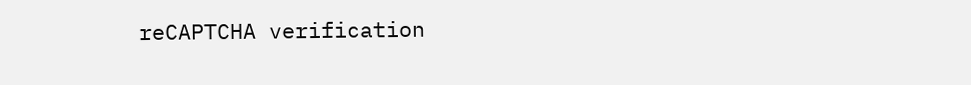reCAPTCHA verification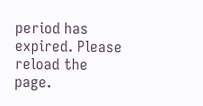period has expired. Please reload the page.